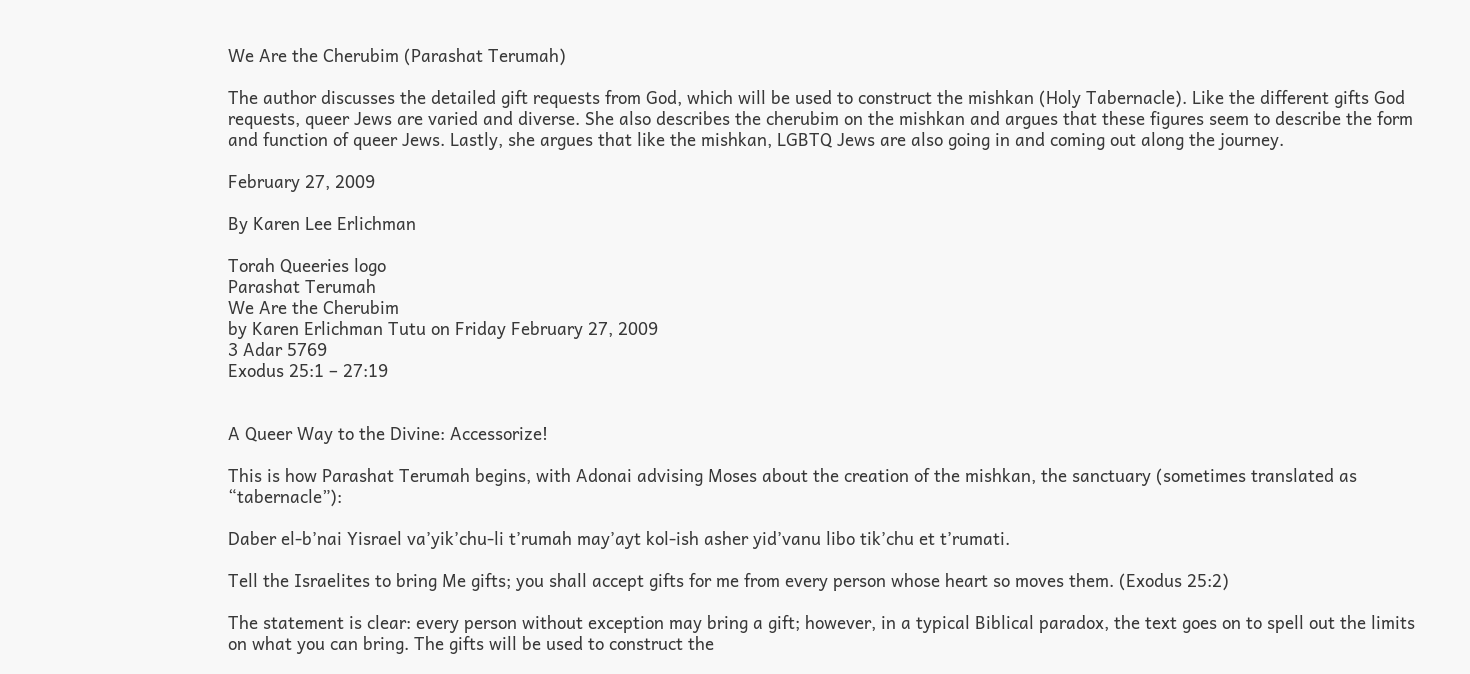We Are the Cherubim (Parashat Terumah)

The author discusses the detailed gift requests from God, which will be used to construct the mishkan (Holy Tabernacle). Like the different gifts God requests, queer Jews are varied and diverse. She also describes the cherubim on the mishkan and argues that these figures seem to describe the form and function of queer Jews. Lastly, she argues that like the mishkan, LGBTQ Jews are also going in and coming out along the journey.

February 27, 2009

By Karen Lee Erlichman

Torah Queeries logo
Parashat Terumah
We Are the Cherubim
by Karen Erlichman Tutu on Friday February 27, 2009
3 Adar 5769
Exodus 25:1 – 27:19


A Queer Way to the Divine: Accessorize!

This is how Parashat Terumah begins, with Adonai advising Moses about the creation of the mishkan, the sanctuary (sometimes translated as “tabernacle”):

Daber el-b’nai Yisrael va’yik’chu-li t’rumah may’ayt kol-ish asher yid’vanu libo tik’chu et t’rumati.

Tell the Israelites to bring Me gifts; you shall accept gifts for me from every person whose heart so moves them. (Exodus 25:2)

The statement is clear: every person without exception may bring a gift; however, in a typical Biblical paradox, the text goes on to spell out the limits on what you can bring. The gifts will be used to construct the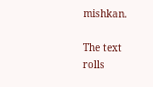mishkan.

The text rolls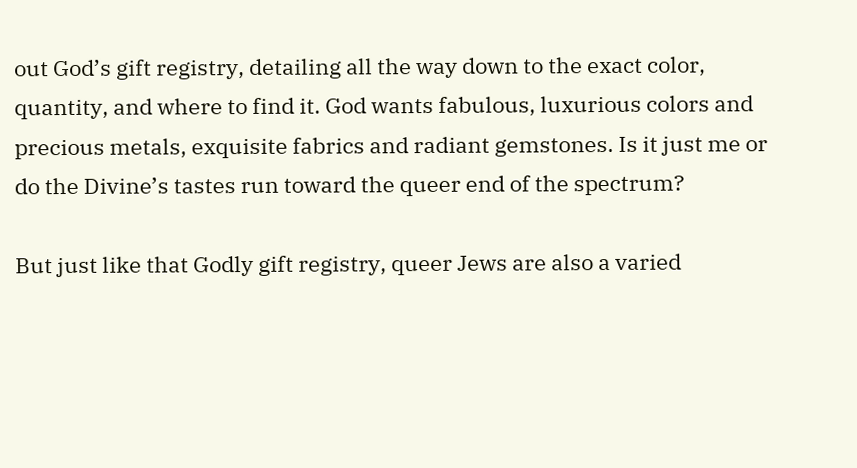out God’s gift registry, detailing all the way down to the exact color, quantity, and where to find it. God wants fabulous, luxurious colors and precious metals, exquisite fabrics and radiant gemstones. Is it just me or do the Divine’s tastes run toward the queer end of the spectrum?

But just like that Godly gift registry, queer Jews are also a varied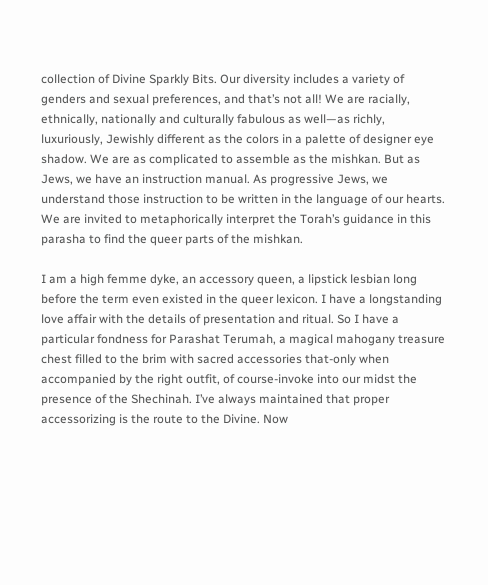collection of Divine Sparkly Bits. Our diversity includes a variety of genders and sexual preferences, and that’s not all! We are racially, ethnically, nationally and culturally fabulous as well—as richly, luxuriously, Jewishly different as the colors in a palette of designer eye shadow. We are as complicated to assemble as the mishkan. But as Jews, we have an instruction manual. As progressive Jews, we understand those instruction to be written in the language of our hearts. We are invited to metaphorically interpret the Torah’s guidance in this parasha to find the queer parts of the mishkan.

I am a high femme dyke, an accessory queen, a lipstick lesbian long before the term even existed in the queer lexicon. I have a longstanding love affair with the details of presentation and ritual. So I have a particular fondness for Parashat Terumah, a magical mahogany treasure chest filled to the brim with sacred accessories that-only when accompanied by the right outfit, of course-invoke into our midst the presence of the Shechinah. I’ve always maintained that proper accessorizing is the route to the Divine. Now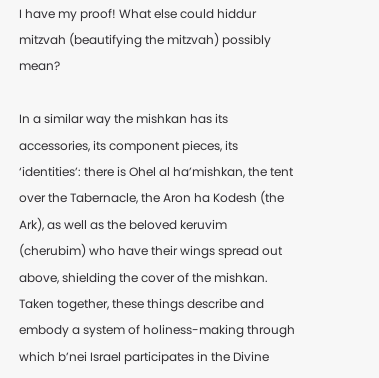I have my proof! What else could hiddur mitzvah (beautifying the mitzvah) possibly mean?

In a similar way the mishkan has its accessories, its component pieces, its ‘identities’: there is Ohel al ha’mishkan, the tent over the Tabernacle, the Aron ha Kodesh (the Ark), as well as the beloved keruvim (cherubim) who have their wings spread out above, shielding the cover of the mishkan. Taken together, these things describe and embody a system of holiness-making through which b’nei Israel participates in the Divine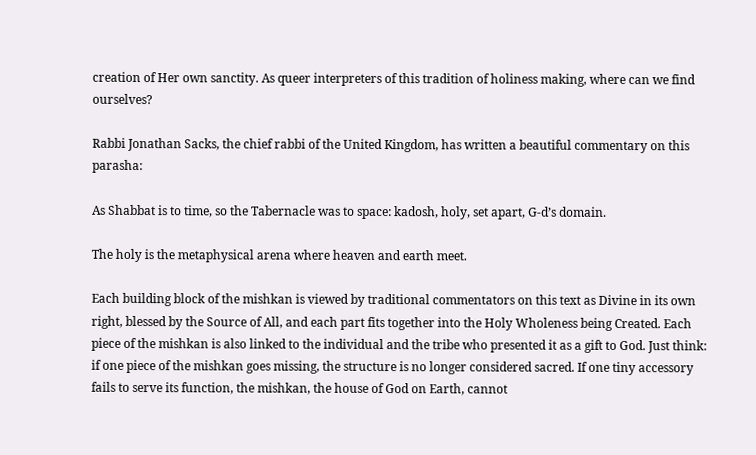creation of Her own sanctity. As queer interpreters of this tradition of holiness making, where can we find ourselves?

Rabbi Jonathan Sacks, the chief rabbi of the United Kingdom, has written a beautiful commentary on this parasha:

As Shabbat is to time, so the Tabernacle was to space: kadosh, holy, set apart, G-d’s domain.

The holy is the metaphysical arena where heaven and earth meet.

Each building block of the mishkan is viewed by traditional commentators on this text as Divine in its own right, blessed by the Source of All, and each part fits together into the Holy Wholeness being Created. Each piece of the mishkan is also linked to the individual and the tribe who presented it as a gift to God. Just think: if one piece of the mishkan goes missing, the structure is no longer considered sacred. If one tiny accessory fails to serve its function, the mishkan, the house of God on Earth, cannot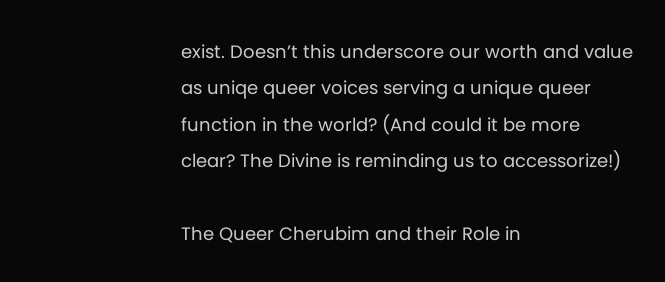exist. Doesn’t this underscore our worth and value as uniqe queer voices serving a unique queer function in the world? (And could it be more clear? The Divine is reminding us to accessorize!)

The Queer Cherubim and their Role in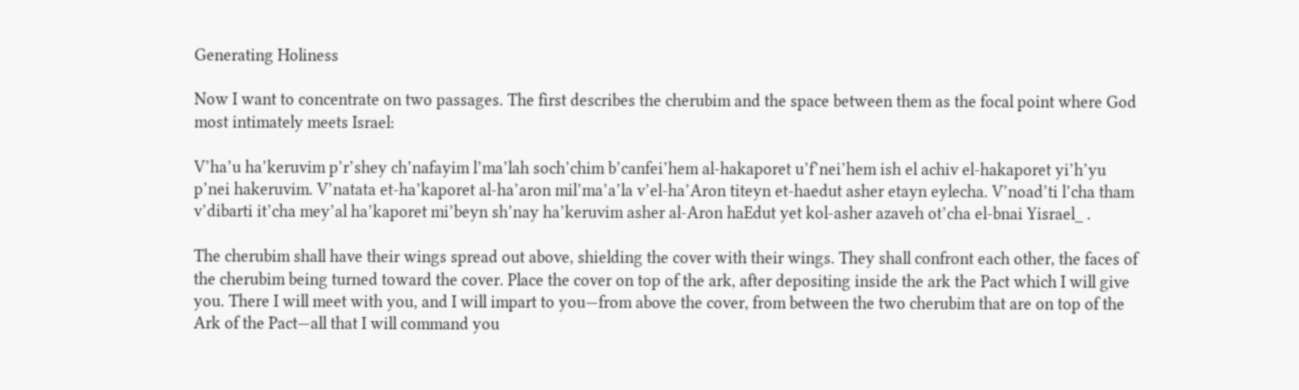Generating Holiness

Now I want to concentrate on two passages. The first describes the cherubim and the space between them as the focal point where God most intimately meets Israel:

V’ha’u ha’keruvim p’r’shey ch’nafayim l’ma’lah soch’chim b’canfei’hem al-hakaporet u’f’nei’hem ish el achiv el-hakaporet yi’h’yu p’nei hakeruvim. V’natata et-ha’kaporet al-ha’aron mil’ma’a’la v’el-ha’Aron titeyn et-haedut asher etayn eylecha. V’noad’ti l’cha tham v’dibarti it’cha mey’al ha’kaporet mi’beyn sh’nay ha’keruvim asher al-Aron haEdut yet kol-asher azaveh ot’cha el-bnai Yisrael_ .

The cherubim shall have their wings spread out above, shielding the cover with their wings. They shall confront each other, the faces of the cherubim being turned toward the cover. Place the cover on top of the ark, after depositing inside the ark the Pact which I will give you. There I will meet with you, and I will impart to you—from above the cover, from between the two cherubim that are on top of the Ark of the Pact—all that I will command you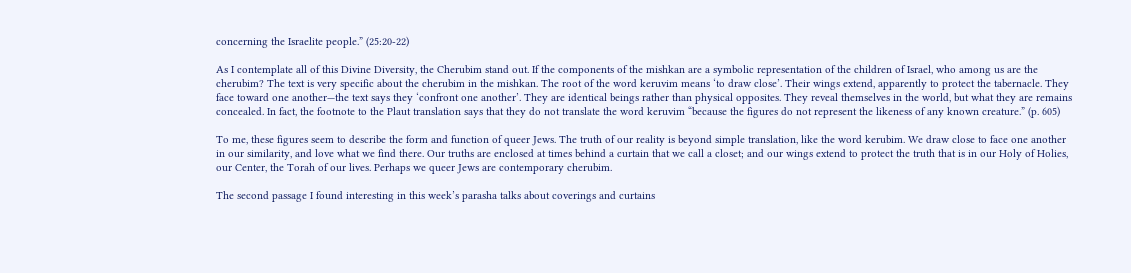concerning the Israelite people.” (25:20-22)

As I contemplate all of this Divine Diversity, the Cherubim stand out. If the components of the mishkan are a symbolic representation of the children of Israel, who among us are the cherubim? The text is very specific about the cherubim in the mishkan. The root of the word keruvim means ‘to draw close’. Their wings extend, apparently to protect the tabernacle. They face toward one another—the text says they ‘confront one another’. They are identical beings rather than physical opposites. They reveal themselves in the world, but what they are remains concealed. In fact, the footnote to the Plaut translation says that they do not translate the word keruvim “because the figures do not represent the likeness of any known creature.” (p. 605)

To me, these figures seem to describe the form and function of queer Jews. The truth of our reality is beyond simple translation, like the word kerubim. We draw close to face one another in our similarity, and love what we find there. Our truths are enclosed at times behind a curtain that we call a closet; and our wings extend to protect the truth that is in our Holy of Holies, our Center, the Torah of our lives. Perhaps we queer Jews are contemporary cherubim.

The second passage I found interesting in this week’s parasha talks about coverings and curtains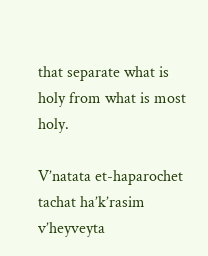that separate what is holy from what is most holy.

V’natata et-haparochet tachat ha’k’rasim v’heyveyta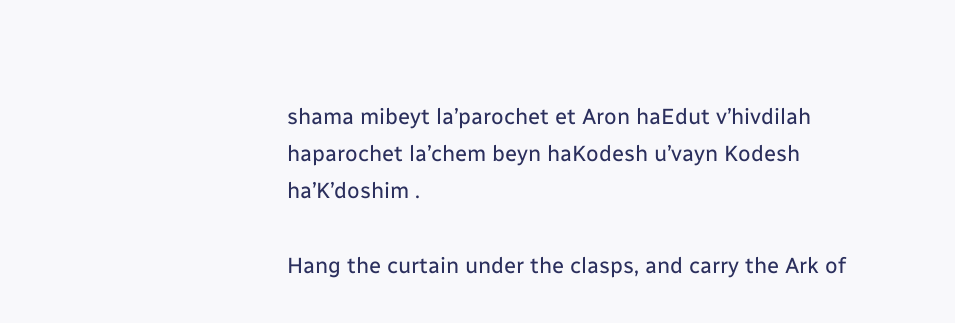shama mibeyt la’parochet et Aron haEdut v’hivdilah haparochet la’chem beyn haKodesh u’vayn Kodesh ha’K’doshim .

Hang the curtain under the clasps, and carry the Ark of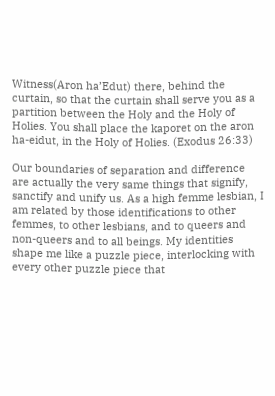Witness(Aron ha’Edut) there, behind the curtain, so that the curtain shall serve you as a partition between the Holy and the Holy of Holies. You shall place the kaporet on the aron ha-eidut, in the Holy of Holies. (Exodus 26:33)

Our boundaries of separation and difference are actually the very same things that signify, sanctify and unify us. As a high femme lesbian, I am related by those identifications to other femmes, to other lesbians, and to queers and non-queers and to all beings. My identities shape me like a puzzle piece, interlocking with every other puzzle piece that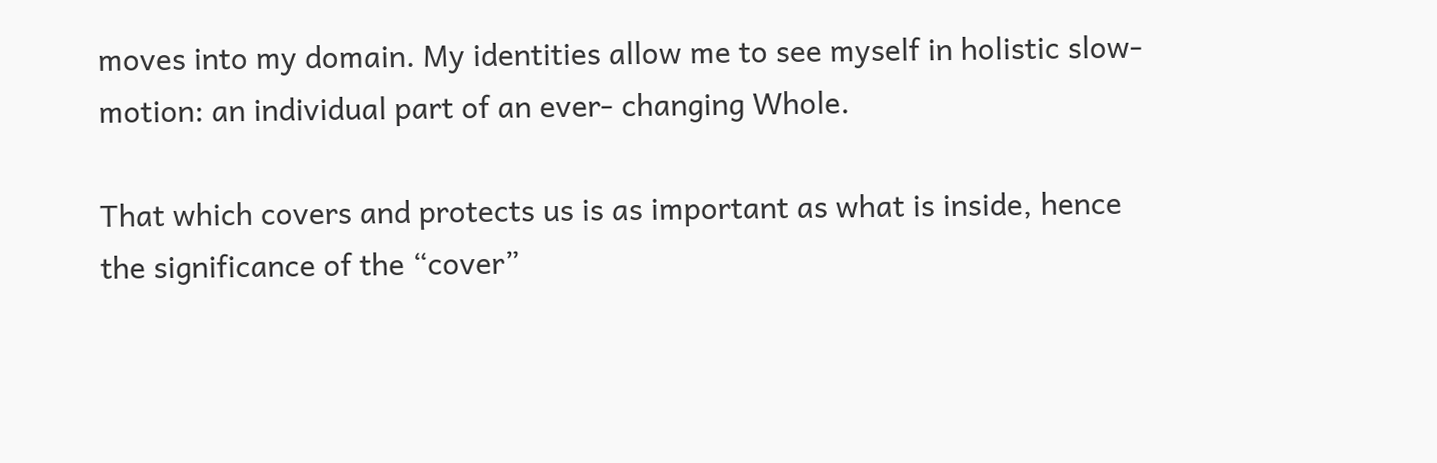moves into my domain. My identities allow me to see myself in holistic slow-motion: an individual part of an ever- changing Whole.

That which covers and protects us is as important as what is inside, hence the significance of the “cover”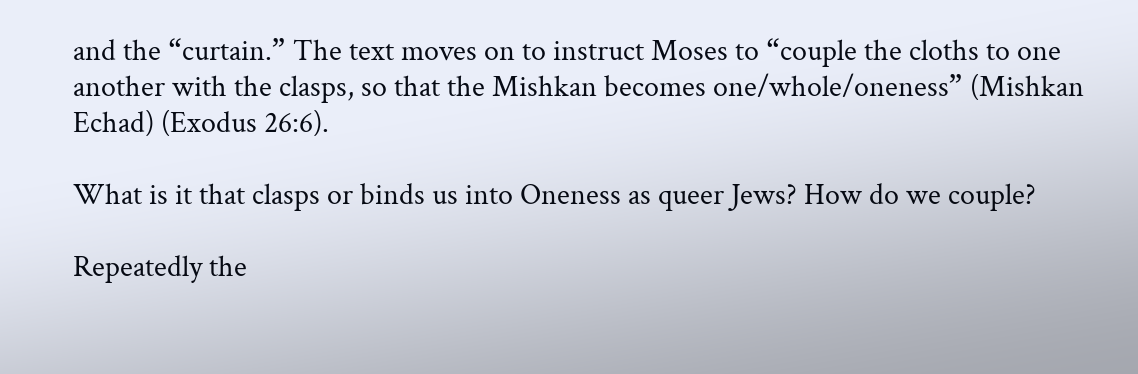and the “curtain.” The text moves on to instruct Moses to “couple the cloths to one another with the clasps, so that the Mishkan becomes one/whole/oneness” (Mishkan Echad) (Exodus 26:6).

What is it that clasps or binds us into Oneness as queer Jews? How do we couple?

Repeatedly the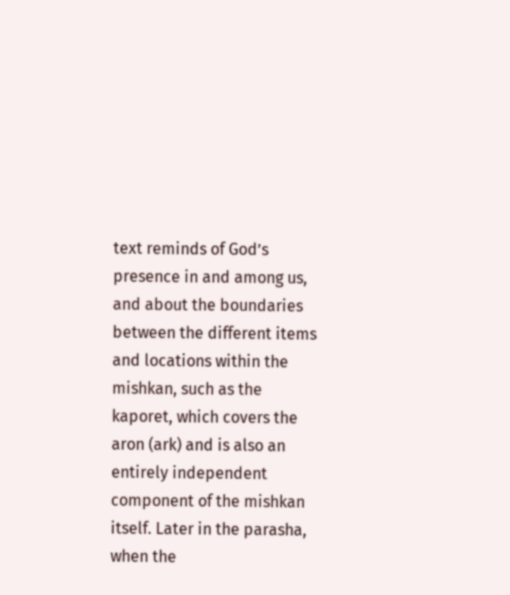text reminds of God’s presence in and among us, and about the boundaries between the different items and locations within the mishkan, such as the kaporet, which covers the aron (ark) and is also an entirely independent component of the mishkan itself. Later in the parasha, when the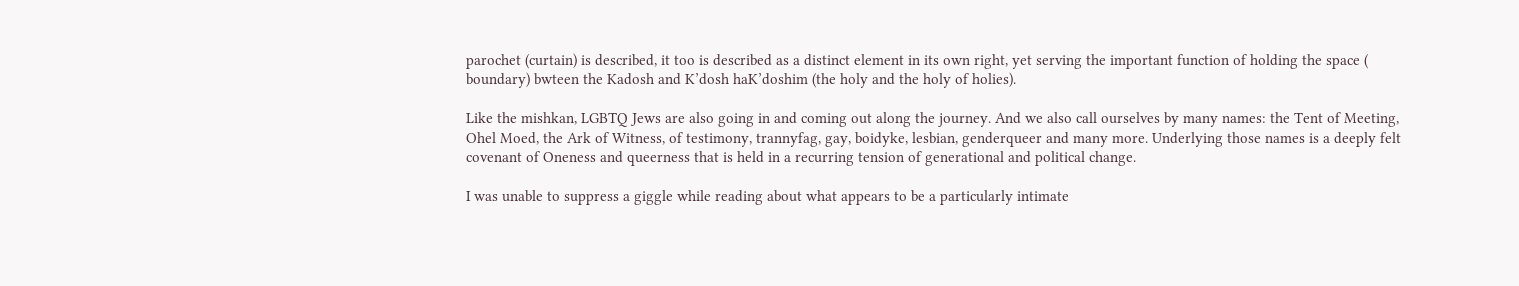parochet (curtain) is described, it too is described as a distinct element in its own right, yet serving the important function of holding the space ( boundary) bwteen the Kadosh and K’dosh haK’doshim (the holy and the holy of holies).

Like the mishkan, LGBTQ Jews are also going in and coming out along the journey. And we also call ourselves by many names: the Tent of Meeting, Ohel Moed, the Ark of Witness, of testimony, trannyfag, gay, boidyke, lesbian, genderqueer and many more. Underlying those names is a deeply felt covenant of Oneness and queerness that is held in a recurring tension of generational and political change.

I was unable to suppress a giggle while reading about what appears to be a particularly intimate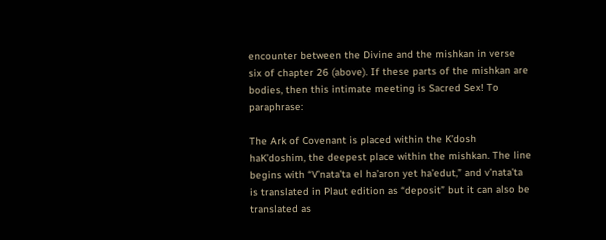encounter between the Divine and the mishkan in verse six of chapter 26 (above). If these parts of the mishkan are bodies, then this intimate meeting is Sacred Sex! To paraphrase:

The Ark of Covenant is placed within the K’dosh haK’doshim, the deepest place within the mishkan. The line begins with “V’nata’ta el ha’aron yet ha’edut,” and v’nata’ta is translated in Plaut edition as “deposit” but it can also be translated as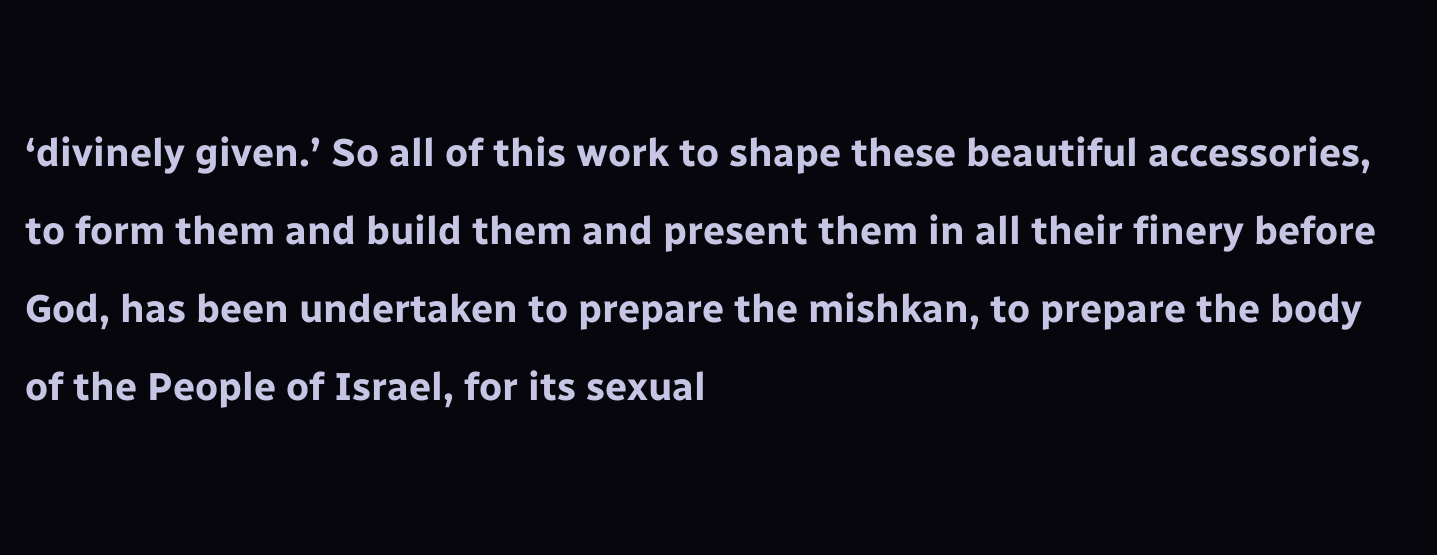‘divinely given.’ So all of this work to shape these beautiful accessories, to form them and build them and present them in all their finery before God, has been undertaken to prepare the mishkan, to prepare the body of the People of Israel, for its sexual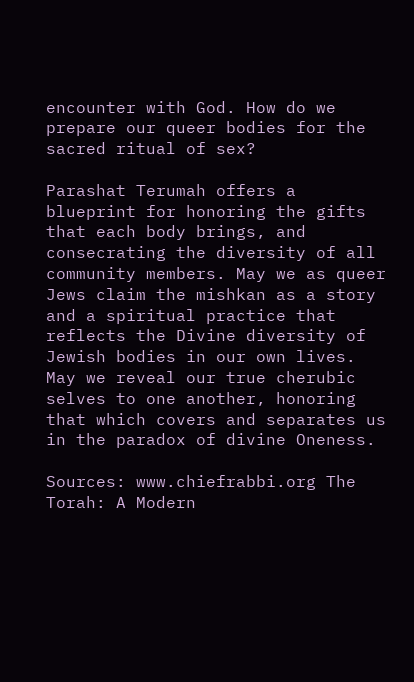encounter with God. How do we prepare our queer bodies for the sacred ritual of sex?

Parashat Terumah offers a blueprint for honoring the gifts that each body brings, and consecrating the diversity of all community members. May we as queer Jews claim the mishkan as a story and a spiritual practice that reflects the Divine diversity of Jewish bodies in our own lives. May we reveal our true cherubic selves to one another, honoring that which covers and separates us in the paradox of divine Oneness.

Sources: www.chiefrabbi.org The Torah: A Modern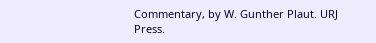Commentary, by W. Gunther Plaut. URJ Press.